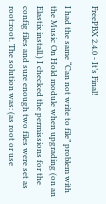FreePBX 2.4.0 - It’s Final!

I had the same “Can not write to file” problem with the Music On Hold module when upgrading (on an Elastix install.) I checked the permissions for the config files and sure enough two files were set as root:root. The solution was: (as root or use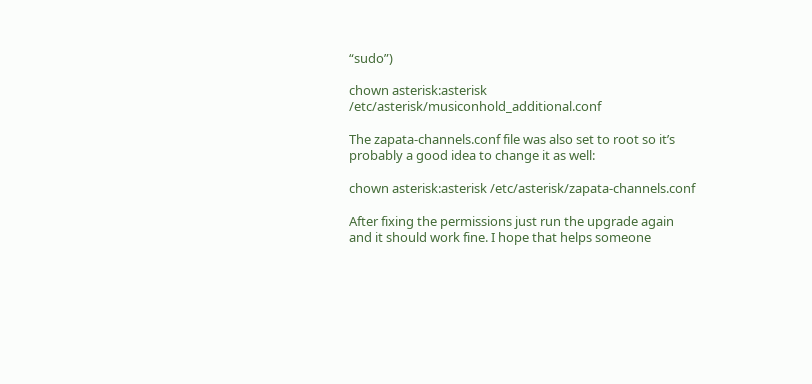“sudo”)

chown asterisk:asterisk /etc/asterisk/musiconhold_additional.conf

The zapata-channels.conf file was also set to root so it’s probably a good idea to change it as well:

chown asterisk:asterisk /etc/asterisk/zapata-channels.conf

After fixing the permissions just run the upgrade again and it should work fine. I hope that helps someone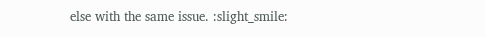else with the same issue. :slight_smile: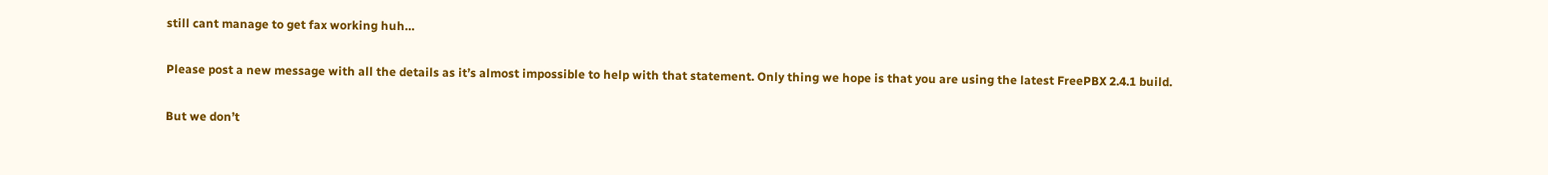still cant manage to get fax working huh…

Please post a new message with all the details as it’s almost impossible to help with that statement. Only thing we hope is that you are using the latest FreePBX 2.4.1 build.

But we don’t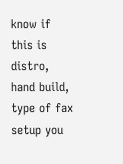know if this is distro, hand build, type of fax setup you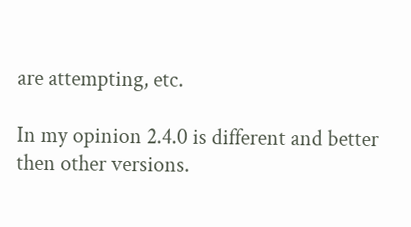are attempting, etc.

In my opinion 2.4.0 is different and better then other versions.